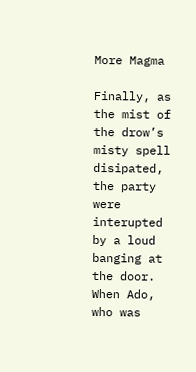More Magma

Finally, as the mist of the drow’s misty spell disipated, the party were interupted by a loud banging at the door. When Ado, who was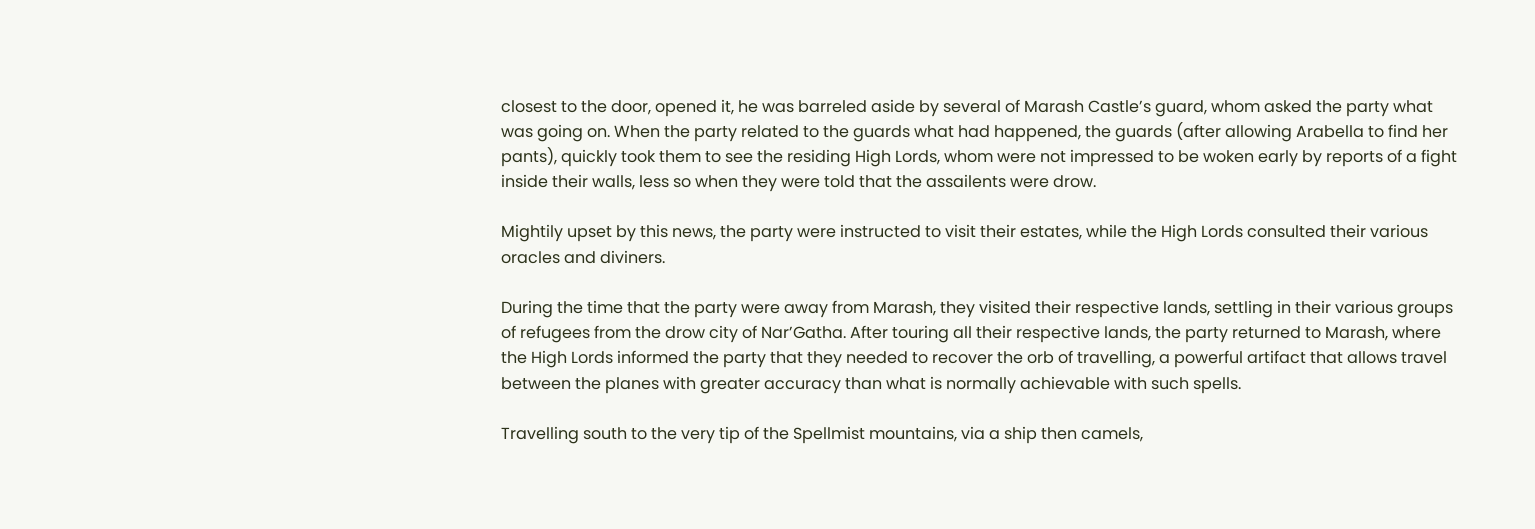closest to the door, opened it, he was barreled aside by several of Marash Castle’s guard, whom asked the party what was going on. When the party related to the guards what had happened, the guards (after allowing Arabella to find her pants), quickly took them to see the residing High Lords, whom were not impressed to be woken early by reports of a fight inside their walls, less so when they were told that the assailents were drow.

Mightily upset by this news, the party were instructed to visit their estates, while the High Lords consulted their various oracles and diviners.

During the time that the party were away from Marash, they visited their respective lands, settling in their various groups of refugees from the drow city of Nar’Gatha. After touring all their respective lands, the party returned to Marash, where the High Lords informed the party that they needed to recover the orb of travelling, a powerful artifact that allows travel between the planes with greater accuracy than what is normally achievable with such spells.

Travelling south to the very tip of the Spellmist mountains, via a ship then camels,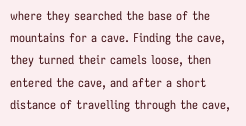where they searched the base of the mountains for a cave. Finding the cave, they turned their camels loose, then entered the cave, and after a short distance of travelling through the cave,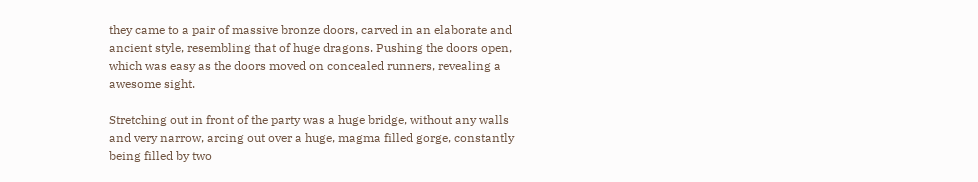they came to a pair of massive bronze doors, carved in an elaborate and ancient style, resembling that of huge dragons. Pushing the doors open, which was easy as the doors moved on concealed runners, revealing a awesome sight.

Stretching out in front of the party was a huge bridge, without any walls and very narrow, arcing out over a huge, magma filled gorge, constantly being filled by two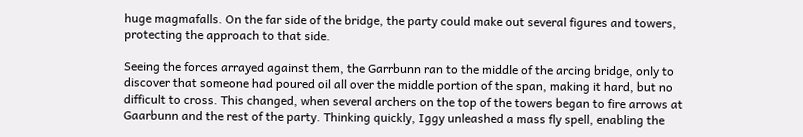huge magmafalls. On the far side of the bridge, the party could make out several figures and towers, protecting the approach to that side.

Seeing the forces arrayed against them, the Garrbunn ran to the middle of the arcing bridge, only to discover that someone had poured oil all over the middle portion of the span, making it hard, but no difficult to cross. This changed, when several archers on the top of the towers began to fire arrows at Gaarbunn and the rest of the party. Thinking quickly, Iggy unleashed a mass fly spell, enabling the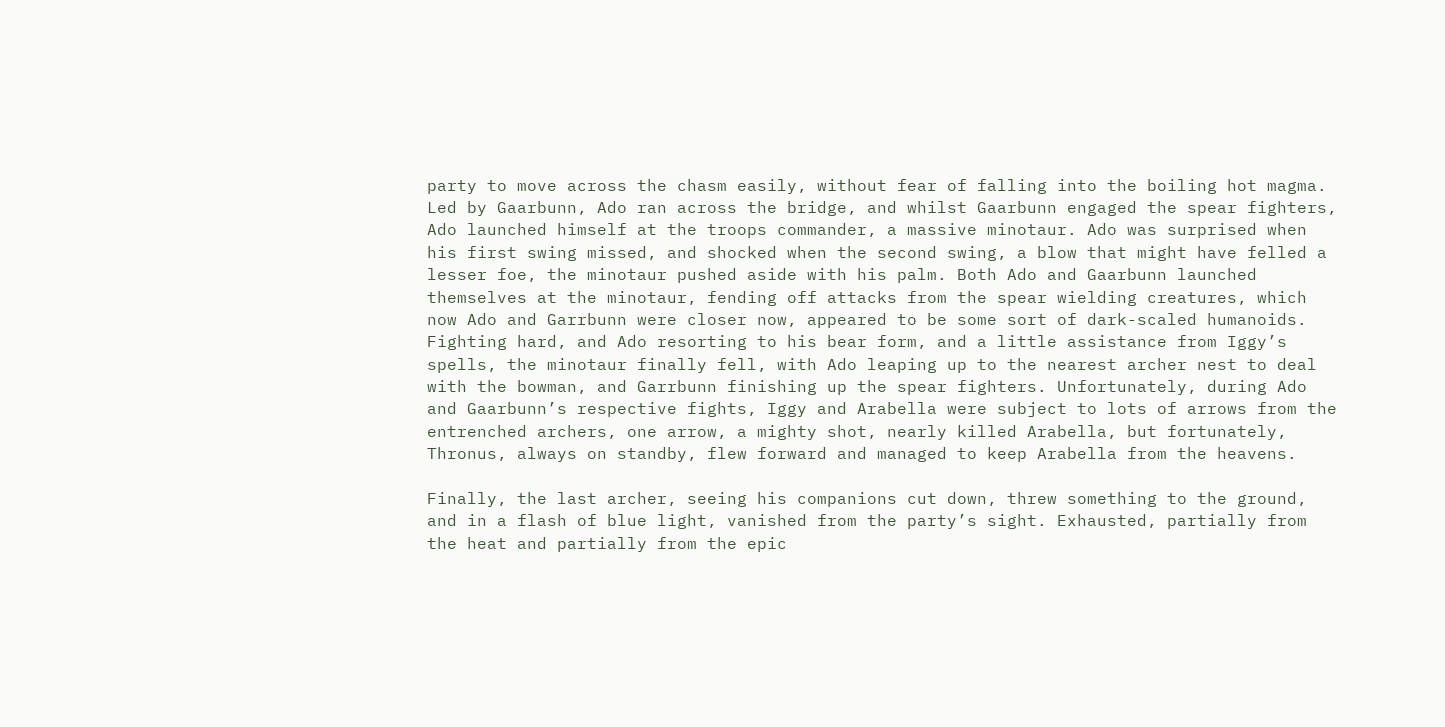party to move across the chasm easily, without fear of falling into the boiling hot magma. Led by Gaarbunn, Ado ran across the bridge, and whilst Gaarbunn engaged the spear fighters, Ado launched himself at the troops commander, a massive minotaur. Ado was surprised when his first swing missed, and shocked when the second swing, a blow that might have felled a lesser foe, the minotaur pushed aside with his palm. Both Ado and Gaarbunn launched themselves at the minotaur, fending off attacks from the spear wielding creatures, which now Ado and Garrbunn were closer now, appeared to be some sort of dark-scaled humanoids. Fighting hard, and Ado resorting to his bear form, and a little assistance from Iggy’s spells, the minotaur finally fell, with Ado leaping up to the nearest archer nest to deal with the bowman, and Garrbunn finishing up the spear fighters. Unfortunately, during Ado and Gaarbunn’s respective fights, Iggy and Arabella were subject to lots of arrows from the entrenched archers, one arrow, a mighty shot, nearly killed Arabella, but fortunately, Thronus, always on standby, flew forward and managed to keep Arabella from the heavens.

Finally, the last archer, seeing his companions cut down, threw something to the ground, and in a flash of blue light, vanished from the party’s sight. Exhausted, partially from the heat and partially from the epic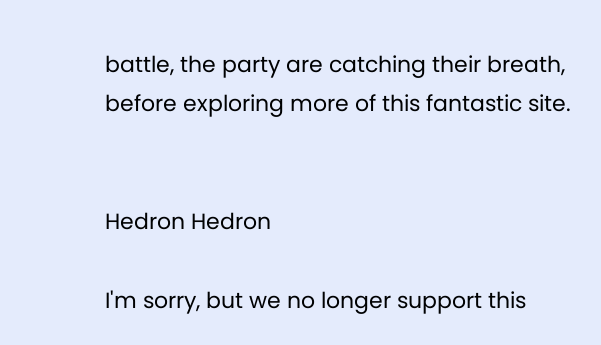battle, the party are catching their breath, before exploring more of this fantastic site.


Hedron Hedron

I'm sorry, but we no longer support this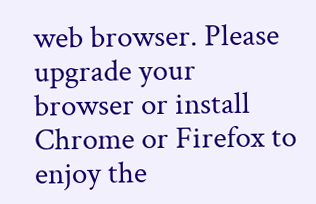web browser. Please upgrade your browser or install Chrome or Firefox to enjoy the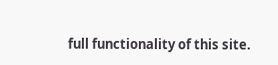full functionality of this site.